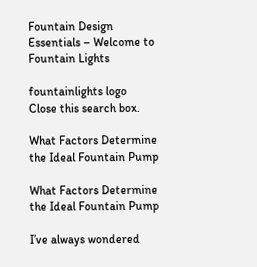Fountain Design Essentials – Welcome to Fountain Lights

fountainlights logo
Close this search box.

What Factors Determine the Ideal Fountain Pump

What Factors Determine the Ideal Fountain Pump

I’ve always wondered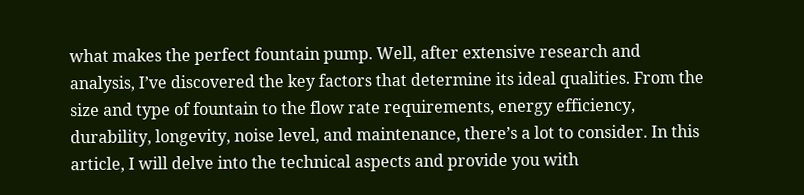what makes the perfect fountain pump. Well, after extensive research and analysis, I’ve discovered the key factors that determine its ideal qualities. From the size and type of fountain to the flow rate requirements, energy efficiency, durability, longevity, noise level, and maintenance, there’s a lot to consider. In this article, I will delve into the technical aspects and provide you with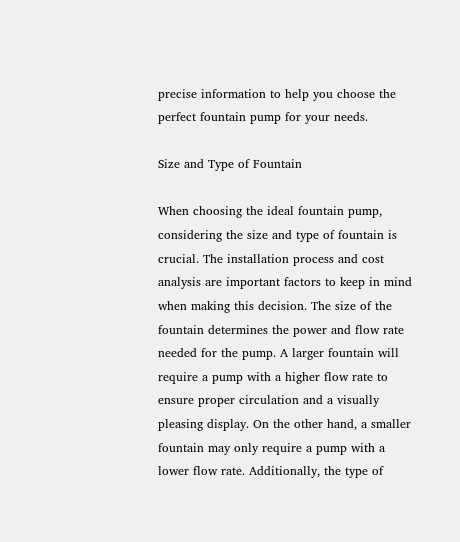precise information to help you choose the perfect fountain pump for your needs.

Size and Type of Fountain

When choosing the ideal fountain pump, considering the size and type of fountain is crucial. The installation process and cost analysis are important factors to keep in mind when making this decision. The size of the fountain determines the power and flow rate needed for the pump. A larger fountain will require a pump with a higher flow rate to ensure proper circulation and a visually pleasing display. On the other hand, a smaller fountain may only require a pump with a lower flow rate. Additionally, the type of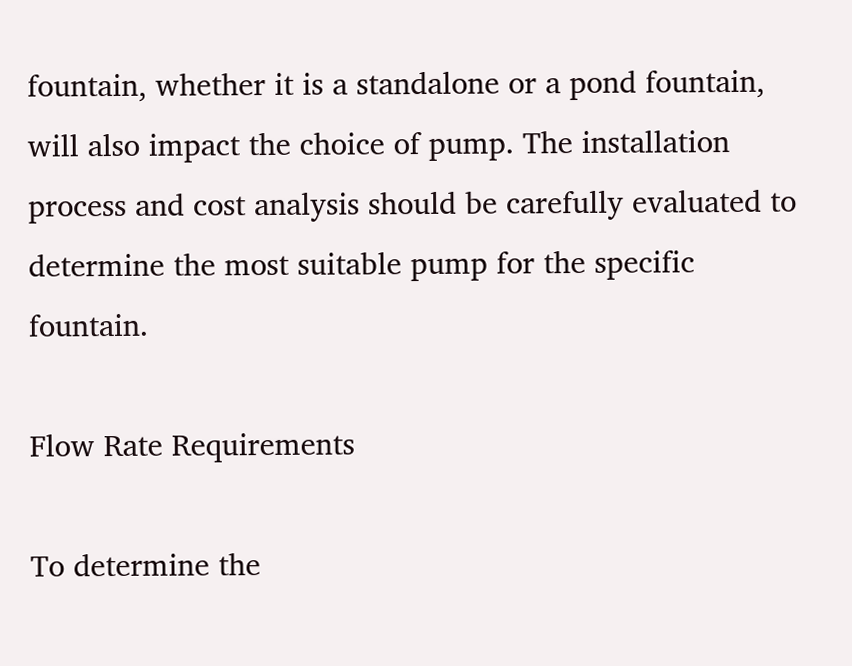fountain, whether it is a standalone or a pond fountain, will also impact the choice of pump. The installation process and cost analysis should be carefully evaluated to determine the most suitable pump for the specific fountain.

Flow Rate Requirements

To determine the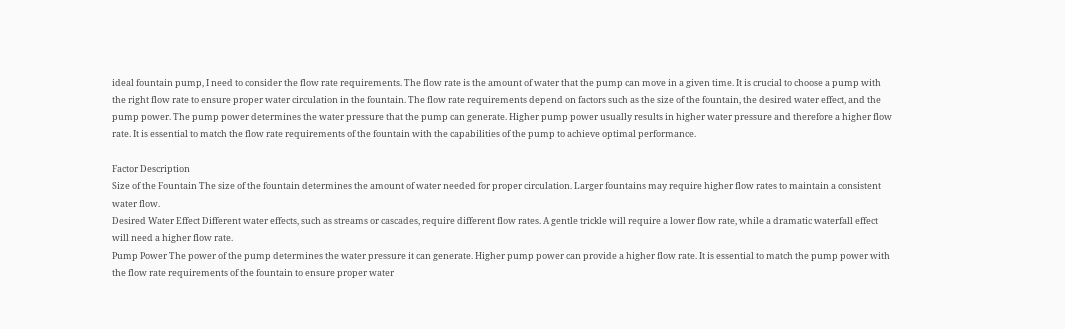ideal fountain pump, I need to consider the flow rate requirements. The flow rate is the amount of water that the pump can move in a given time. It is crucial to choose a pump with the right flow rate to ensure proper water circulation in the fountain. The flow rate requirements depend on factors such as the size of the fountain, the desired water effect, and the pump power. The pump power determines the water pressure that the pump can generate. Higher pump power usually results in higher water pressure and therefore a higher flow rate. It is essential to match the flow rate requirements of the fountain with the capabilities of the pump to achieve optimal performance.

Factor Description
Size of the Fountain The size of the fountain determines the amount of water needed for proper circulation. Larger fountains may require higher flow rates to maintain a consistent water flow.
Desired Water Effect Different water effects, such as streams or cascades, require different flow rates. A gentle trickle will require a lower flow rate, while a dramatic waterfall effect will need a higher flow rate.
Pump Power The power of the pump determines the water pressure it can generate. Higher pump power can provide a higher flow rate. It is essential to match the pump power with the flow rate requirements of the fountain to ensure proper water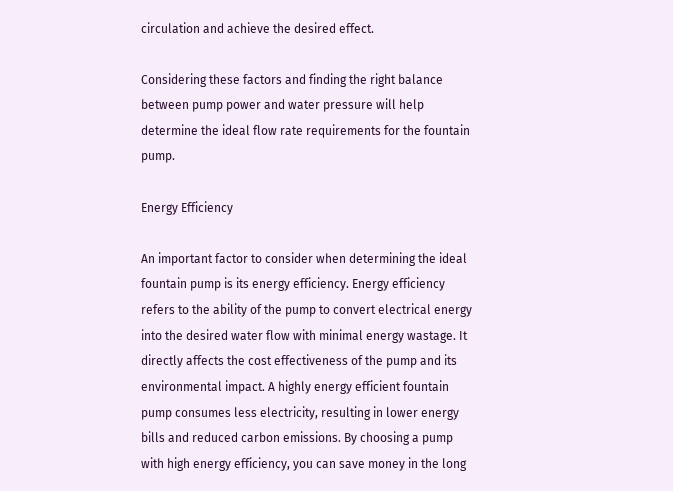circulation and achieve the desired effect.

Considering these factors and finding the right balance between pump power and water pressure will help determine the ideal flow rate requirements for the fountain pump.

Energy Efficiency

An important factor to consider when determining the ideal fountain pump is its energy efficiency. Energy efficiency refers to the ability of the pump to convert electrical energy into the desired water flow with minimal energy wastage. It directly affects the cost effectiveness of the pump and its environmental impact. A highly energy efficient fountain pump consumes less electricity, resulting in lower energy bills and reduced carbon emissions. By choosing a pump with high energy efficiency, you can save money in the long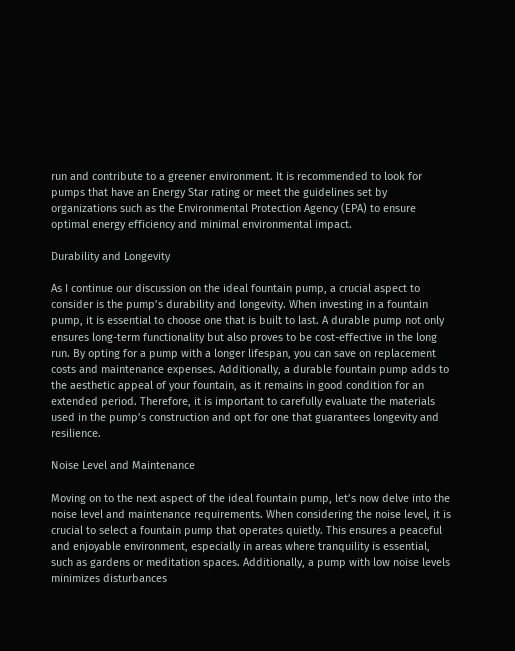run and contribute to a greener environment. It is recommended to look for pumps that have an Energy Star rating or meet the guidelines set by organizations such as the Environmental Protection Agency (EPA) to ensure optimal energy efficiency and minimal environmental impact.

Durability and Longevity

As I continue our discussion on the ideal fountain pump, a crucial aspect to consider is the pump’s durability and longevity. When investing in a fountain pump, it is essential to choose one that is built to last. A durable pump not only ensures long-term functionality but also proves to be cost-effective in the long run. By opting for a pump with a longer lifespan, you can save on replacement costs and maintenance expenses. Additionally, a durable fountain pump adds to the aesthetic appeal of your fountain, as it remains in good condition for an extended period. Therefore, it is important to carefully evaluate the materials used in the pump’s construction and opt for one that guarantees longevity and resilience.

Noise Level and Maintenance

Moving on to the next aspect of the ideal fountain pump, let’s now delve into the noise level and maintenance requirements. When considering the noise level, it is crucial to select a fountain pump that operates quietly. This ensures a peaceful and enjoyable environment, especially in areas where tranquility is essential, such as gardens or meditation spaces. Additionally, a pump with low noise levels minimizes disturbances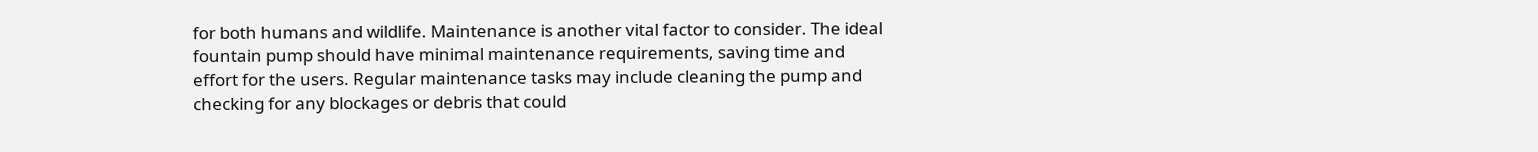for both humans and wildlife. Maintenance is another vital factor to consider. The ideal fountain pump should have minimal maintenance requirements, saving time and effort for the users. Regular maintenance tasks may include cleaning the pump and checking for any blockages or debris that could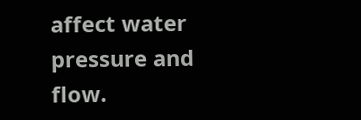affect water pressure and flow.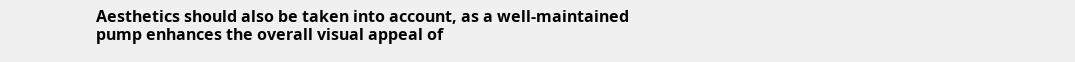Aesthetics should also be taken into account, as a well-maintained pump enhances the overall visual appeal of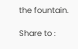the fountain.

Share to :